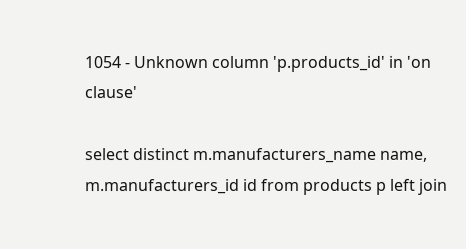1054 - Unknown column 'p.products_id' in 'on clause'

select distinct m.manufacturers_name name, m.manufacturers_id id from products p left join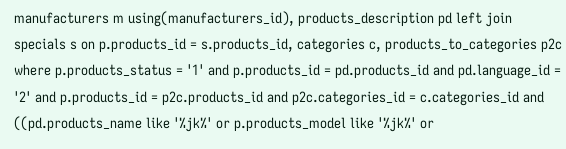manufacturers m using(manufacturers_id), products_description pd left join specials s on p.products_id = s.products_id, categories c, products_to_categories p2c where p.products_status = '1' and p.products_id = pd.products_id and pd.language_id = '2' and p.products_id = p2c.products_id and p2c.categories_id = c.categories_id and ((pd.products_name like '%jk%' or p.products_model like '%jk%' or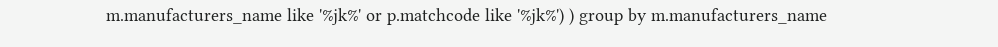m.manufacturers_name like '%jk%' or p.matchcode like '%jk%') ) group by m.manufacturers_name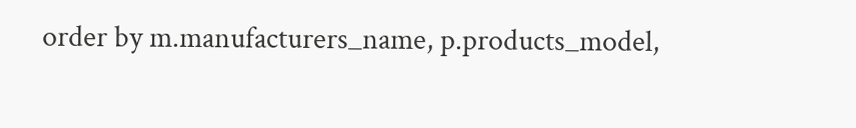order by m.manufacturers_name, p.products_model,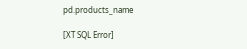pd.products_name

[XT SQL Error]